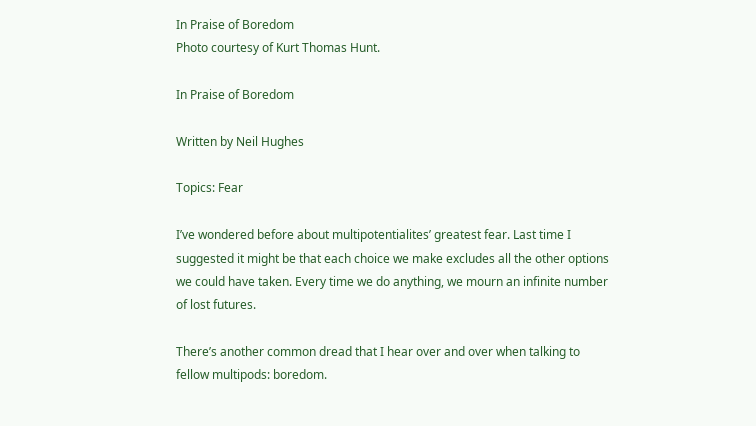In Praise of Boredom
Photo courtesy of Kurt Thomas Hunt.

In Praise of Boredom

Written by Neil Hughes

Topics: Fear

I’ve wondered before about multipotentialites’ greatest fear. Last time I suggested it might be that each choice we make excludes all the other options we could have taken. Every time we do anything, we mourn an infinite number of lost futures.

There’s another common dread that I hear over and over when talking to fellow multipods: boredom.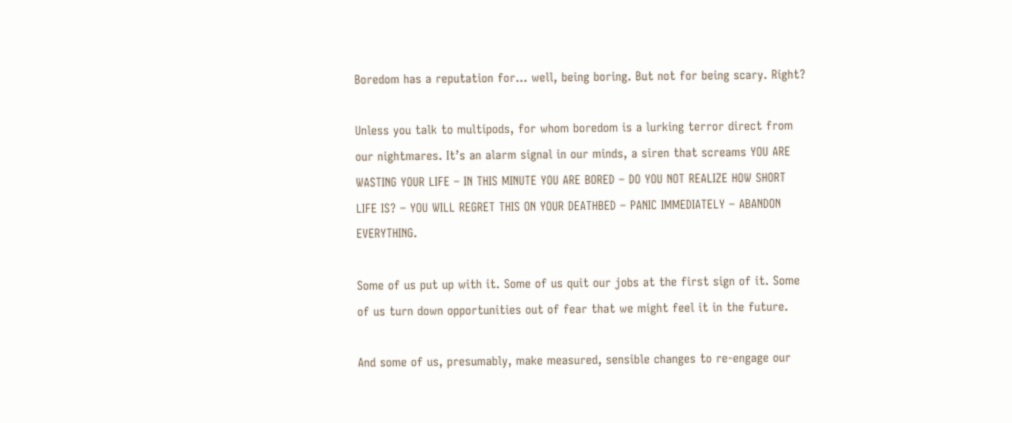Boredom has a reputation for… well, being boring. But not for being scary. Right?

Unless you talk to multipods, for whom boredom is a lurking terror direct from our nightmares. It’s an alarm signal in our minds, a siren that screams YOU ARE WASTING YOUR LIFE – IN THIS MINUTE YOU ARE BORED – DO YOU NOT REALIZE HOW SHORT LIFE IS? – YOU WILL REGRET THIS ON YOUR DEATHBED – PANIC IMMEDIATELY – ABANDON EVERYTHING.

Some of us put up with it. Some of us quit our jobs at the first sign of it. Some of us turn down opportunities out of fear that we might feel it in the future.

And some of us, presumably, make measured, sensible changes to re-engage our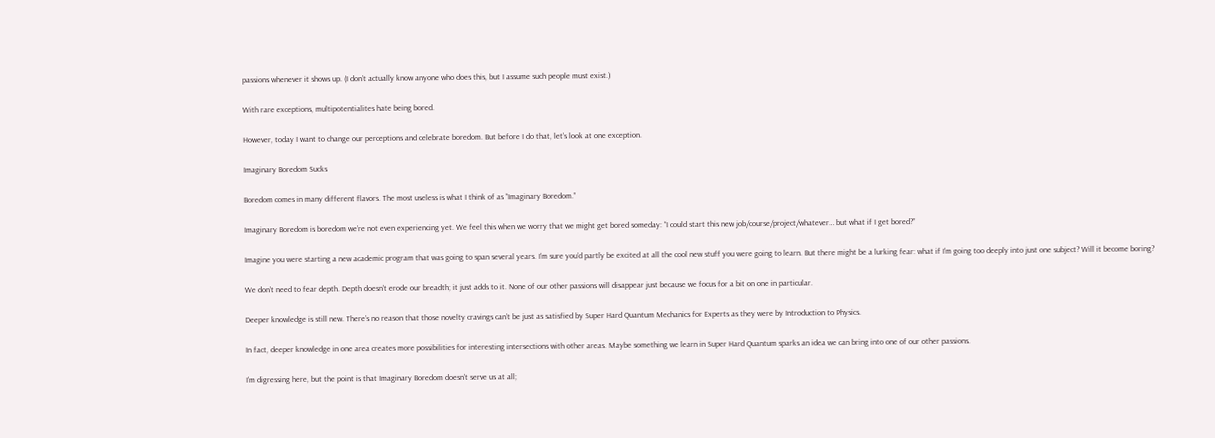passions whenever it shows up. (I don’t actually know anyone who does this, but I assume such people must exist.)

With rare exceptions, multipotentialites hate being bored.

However, today I want to change our perceptions and celebrate boredom. But before I do that, let’s look at one exception.

Imaginary Boredom Sucks

Boredom comes in many different flavors. The most useless is what I think of as “Imaginary Boredom.”

Imaginary Boredom is boredom we’re not even experiencing yet. We feel this when we worry that we might get bored someday: “I could start this new job/course/project/whatever… but what if I get bored?”

Imagine you were starting a new academic program that was going to span several years. I’m sure you’d partly be excited at all the cool new stuff you were going to learn. But there might be a lurking fear: what if I’m going too deeply into just one subject? Will it become boring?

We don’t need to fear depth. Depth doesn’t erode our breadth; it just adds to it. None of our other passions will disappear just because we focus for a bit on one in particular.

Deeper knowledge is still new. There’s no reason that those novelty cravings can’t be just as satisfied by Super Hard Quantum Mechanics for Experts as they were by Introduction to Physics.

In fact, deeper knowledge in one area creates more possibilities for interesting intersections with other areas. Maybe something we learn in Super Hard Quantum sparks an idea we can bring into one of our other passions.

I’m digressing here, but the point is that Imaginary Boredom doesn’t serve us at all;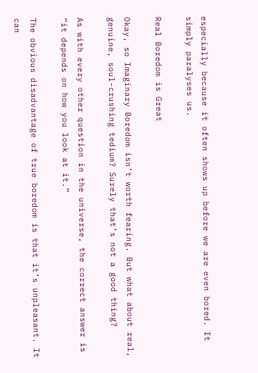especially because it often shows up before we are even bored. It simply paralyses us.

Real Boredom is Great

Okay, so Imaginary Boredom isn’t worth fearing. But what about real, genuine, soul-crushing tedium? Surely that’s not a good thing?

As with every other question in the universe, the correct answer is “it depends on how you look at it.”

The obvious disadvantage of true boredom is that it’s unpleasant. It can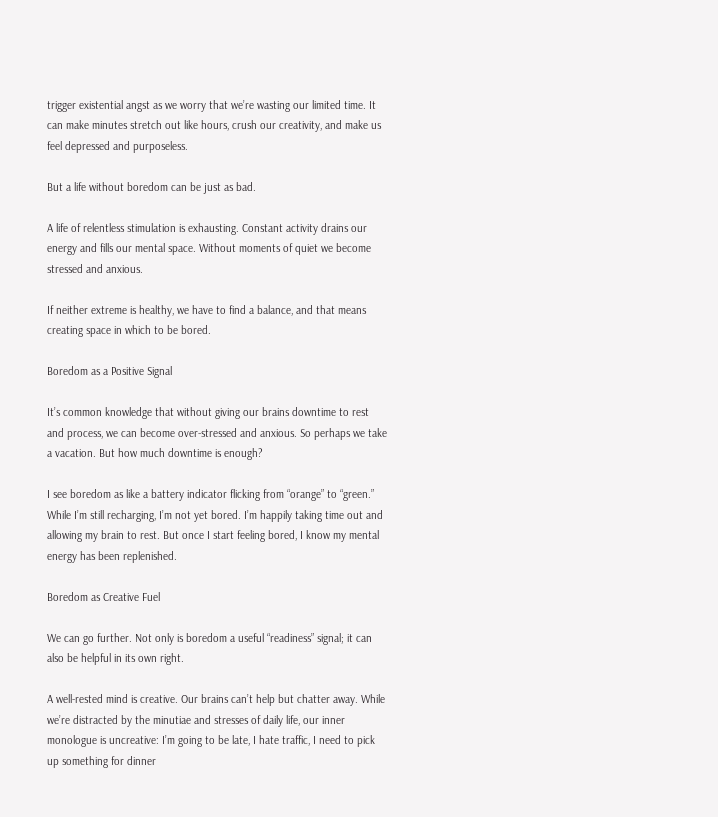trigger existential angst as we worry that we’re wasting our limited time. It can make minutes stretch out like hours, crush our creativity, and make us feel depressed and purposeless.

But a life without boredom can be just as bad.

A life of relentless stimulation is exhausting. Constant activity drains our energy and fills our mental space. Without moments of quiet we become stressed and anxious.

If neither extreme is healthy, we have to find a balance, and that means creating space in which to be bored.

Boredom as a Positive Signal

It’s common knowledge that without giving our brains downtime to rest and process, we can become over-stressed and anxious. So perhaps we take a vacation. But how much downtime is enough?

I see boredom as like a battery indicator flicking from “orange” to “green.” While I’m still recharging, I’m not yet bored. I’m happily taking time out and allowing my brain to rest. But once I start feeling bored, I know my mental energy has been replenished.

Boredom as Creative Fuel

We can go further. Not only is boredom a useful “readiness” signal; it can also be helpful in its own right.

A well-rested mind is creative. Our brains can’t help but chatter away. While we’re distracted by the minutiae and stresses of daily life, our inner monologue is uncreative: I’m going to be late, I hate traffic, I need to pick up something for dinner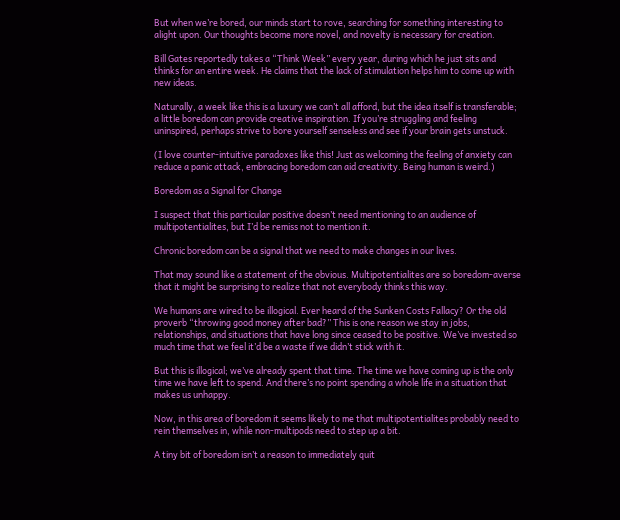But when we’re bored, our minds start to rove, searching for something interesting to alight upon. Our thoughts become more novel, and novelty is necessary for creation.

Bill Gates reportedly takes a “Think Week” every year, during which he just sits and thinks for an entire week. He claims that the lack of stimulation helps him to come up with new ideas.

Naturally, a week like this is a luxury we can’t all afford, but the idea itself is transferable; a little boredom can provide creative inspiration. If you’re struggling and feeling uninspired, perhaps strive to bore yourself senseless and see if your brain gets unstuck.

(I love counter-intuitive paradoxes like this! Just as welcoming the feeling of anxiety can reduce a panic attack, embracing boredom can aid creativity. Being human is weird.)

Boredom as a Signal for Change

I suspect that this particular positive doesn’t need mentioning to an audience of multipotentialites, but I’d be remiss not to mention it.

Chronic boredom can be a signal that we need to make changes in our lives.

That may sound like a statement of the obvious. Multipotentialites are so boredom-averse that it might be surprising to realize that not everybody thinks this way.

We humans are wired to be illogical. Ever heard of the Sunken Costs Fallacy? Or the old proverb “throwing good money after bad?” This is one reason we stay in jobs, relationships, and situations that have long since ceased to be positive. We’ve invested so much time that we feel it’d be a waste if we didn’t stick with it.

But this is illogical; we’ve already spent that time. The time we have coming up is the only time we have left to spend. And there’s no point spending a whole life in a situation that makes us unhappy.

Now, in this area of boredom it seems likely to me that multipotentialites probably need to rein themselves in, while non-multipods need to step up a bit.

A tiny bit of boredom isn’t a reason to immediately quit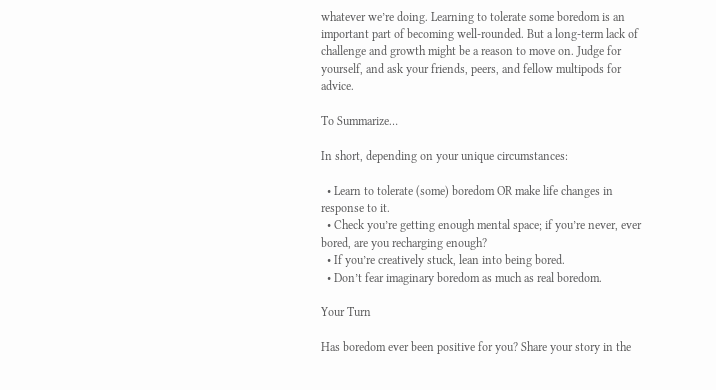whatever we’re doing. Learning to tolerate some boredom is an important part of becoming well-rounded. But a long-term lack of challenge and growth might be a reason to move on. Judge for yourself, and ask your friends, peers, and fellow multipods for advice.

To Summarize…

In short, depending on your unique circumstances:

  • Learn to tolerate (some) boredom OR make life changes in response to it.
  • Check you’re getting enough mental space; if you’re never, ever bored, are you recharging enough?
  • If you’re creatively stuck, lean into being bored.
  • Don’t fear imaginary boredom as much as real boredom.

Your Turn

Has boredom ever been positive for you? Share your story in the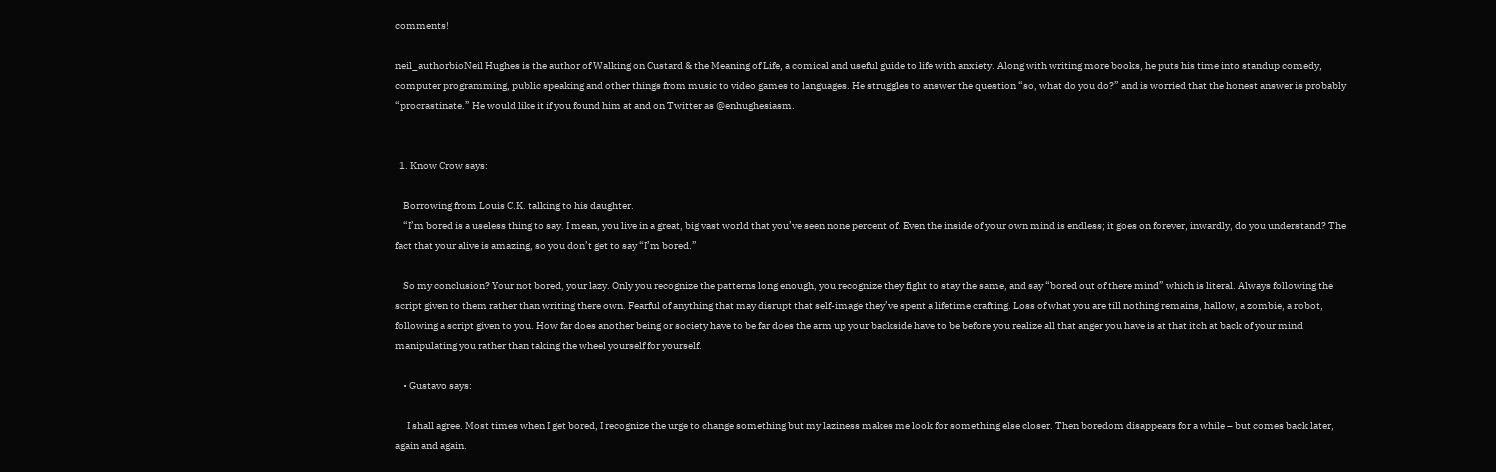comments!

neil_authorbioNeil Hughes is the author of Walking on Custard & the Meaning of Life, a comical and useful guide to life with anxiety. Along with writing more books, he puts his time into standup comedy, computer programming, public speaking and other things from music to video games to languages. He struggles to answer the question “so, what do you do?” and is worried that the honest answer is probably “procrastinate.” He would like it if you found him at and on Twitter as @enhughesiasm.


  1. Know Crow says:

    Borrowing from Louis C.K. talking to his daughter.
    “I’m bored is a useless thing to say. I mean, you live in a great, big vast world that you’ve seen none percent of. Even the inside of your own mind is endless; it goes on forever, inwardly, do you understand? The fact that your alive is amazing, so you don’t get to say “I’m bored.”

    So my conclusion? Your not bored, your lazy. Only you recognize the patterns long enough, you recognize they fight to stay the same, and say “bored out of there mind” which is literal. Always following the script given to them rather than writing there own. Fearful of anything that may disrupt that self-image they’ve spent a lifetime crafting. Loss of what you are till nothing remains, hallow, a zombie, a robot, following a script given to you. How far does another being or society have to be far does the arm up your backside have to be before you realize all that anger you have is at that itch at back of your mind manipulating you rather than taking the wheel yourself for yourself.

    • Gustavo says:

      I shall agree. Most times when I get bored, I recognize the urge to change something but my laziness makes me look for something else closer. Then boredom disappears for a while – but comes back later, again and again.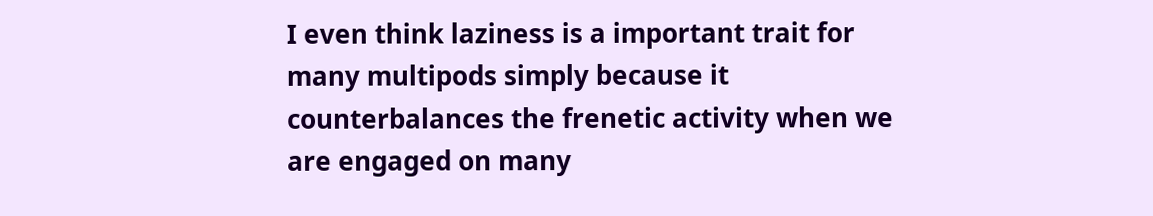I even think laziness is a important trait for many multipods simply because it counterbalances the frenetic activity when we are engaged on many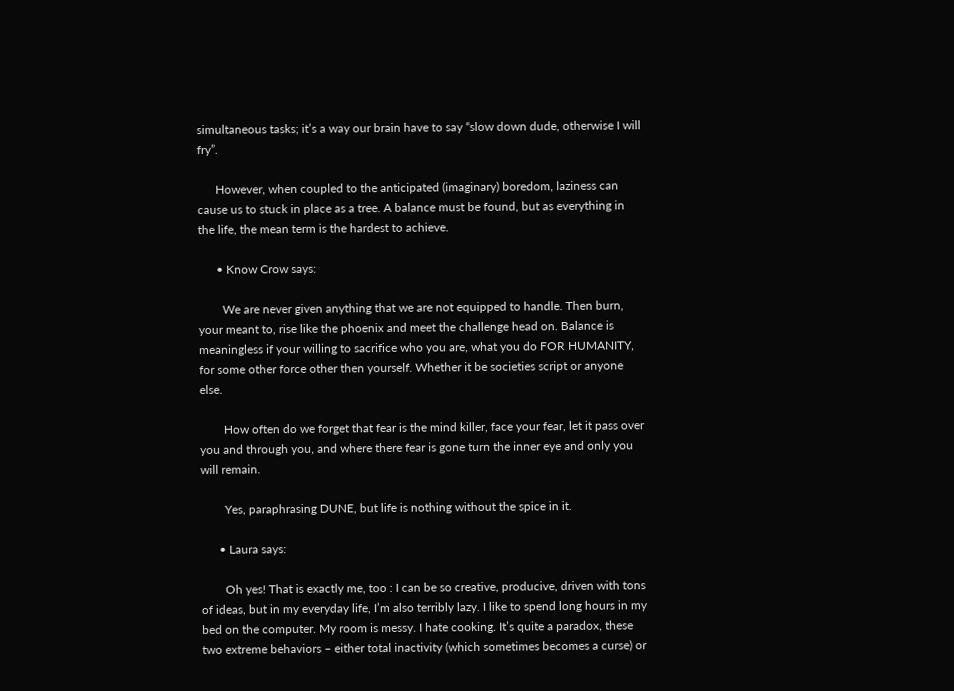simultaneous tasks; it’s a way our brain have to say “slow down dude, otherwise I will fry”.

      However, when coupled to the anticipated (imaginary) boredom, laziness can cause us to stuck in place as a tree. A balance must be found, but as everything in the life, the mean term is the hardest to achieve.

      • Know Crow says:

        We are never given anything that we are not equipped to handle. Then burn, your meant to, rise like the phoenix and meet the challenge head on. Balance is meaningless if your willing to sacrifice who you are, what you do FOR HUMANITY, for some other force other then yourself. Whether it be societies script or anyone else.

        How often do we forget that fear is the mind killer, face your fear, let it pass over you and through you, and where there fear is gone turn the inner eye and only you will remain.

        Yes, paraphrasing DUNE, but life is nothing without the spice in it.

      • Laura says:

        Oh yes! That is exactly me, too : I can be so creative, producive, driven with tons of ideas, but in my everyday life, I’m also terribly lazy. I like to spend long hours in my bed on the computer. My room is messy. I hate cooking. It’s quite a paradox, these two extreme behaviors – either total inactivity (which sometimes becomes a curse) or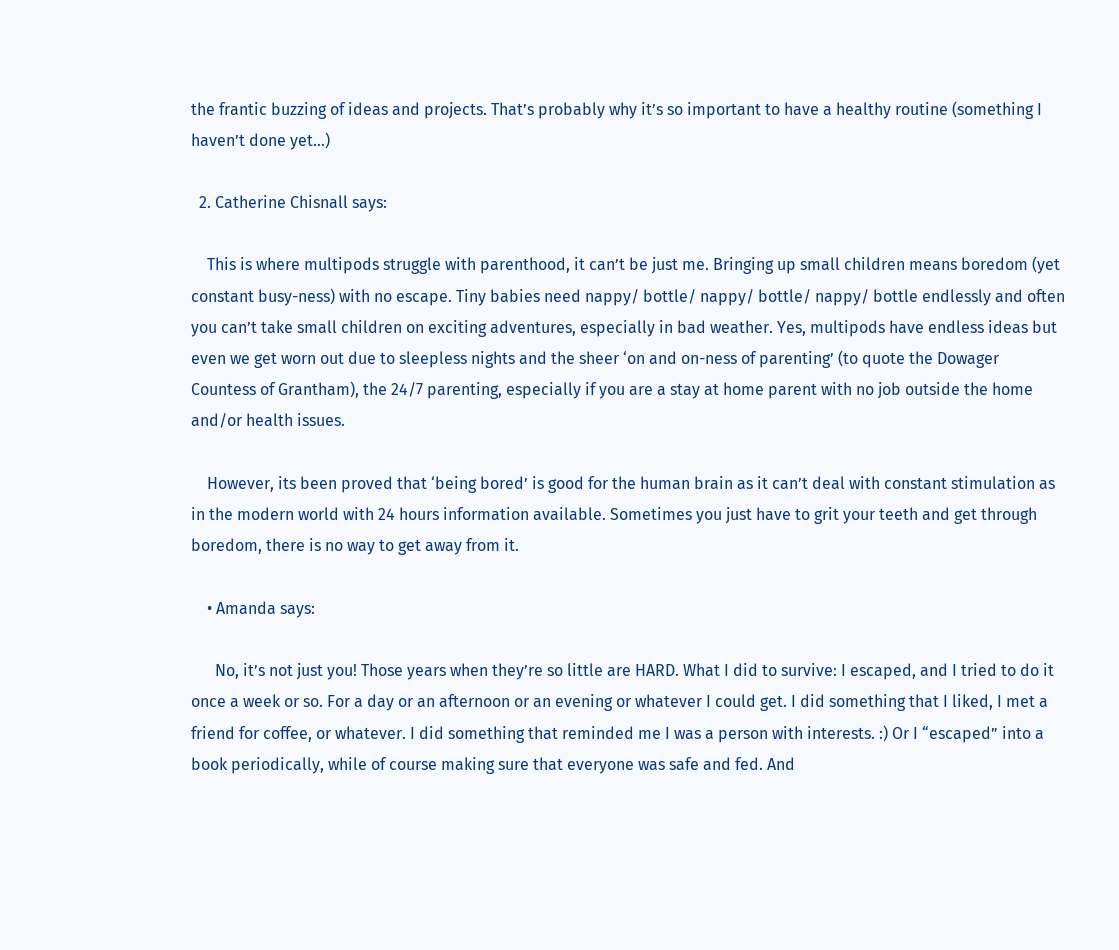the frantic buzzing of ideas and projects. That’s probably why it’s so important to have a healthy routine (something I haven’t done yet…)

  2. Catherine Chisnall says:

    This is where multipods struggle with parenthood, it can’t be just me. Bringing up small children means boredom (yet constant busy-ness) with no escape. Tiny babies need nappy/ bottle/ nappy/ bottle/ nappy/ bottle endlessly and often you can’t take small children on exciting adventures, especially in bad weather. Yes, multipods have endless ideas but even we get worn out due to sleepless nights and the sheer ‘on and on-ness of parenting’ (to quote the Dowager Countess of Grantham), the 24/7 parenting, especially if you are a stay at home parent with no job outside the home and/or health issues.

    However, its been proved that ‘being bored’ is good for the human brain as it can’t deal with constant stimulation as in the modern world with 24 hours information available. Sometimes you just have to grit your teeth and get through boredom, there is no way to get away from it.

    • Amanda says:

      No, it’s not just you! Those years when they’re so little are HARD. What I did to survive: I escaped, and I tried to do it once a week or so. For a day or an afternoon or an evening or whatever I could get. I did something that I liked, I met a friend for coffee, or whatever. I did something that reminded me I was a person with interests. :) Or I “escaped” into a book periodically, while of course making sure that everyone was safe and fed. And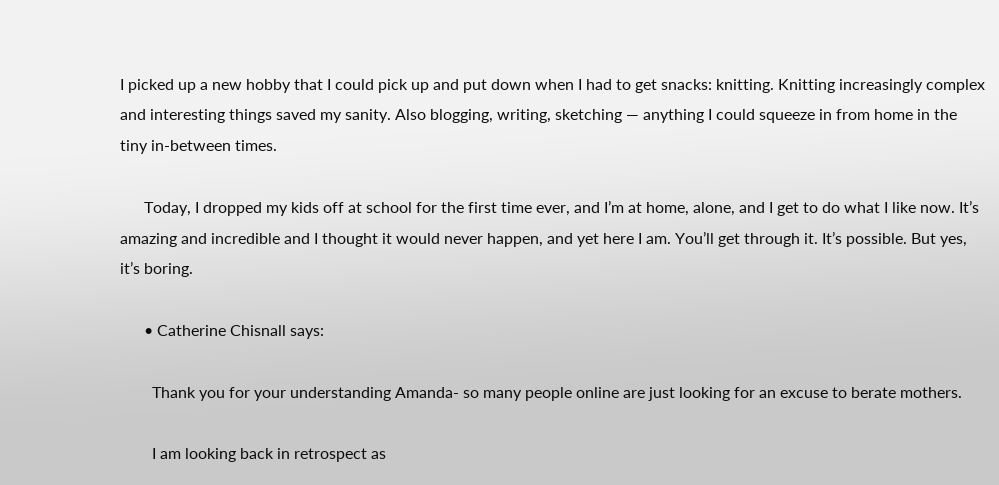I picked up a new hobby that I could pick up and put down when I had to get snacks: knitting. Knitting increasingly complex and interesting things saved my sanity. Also blogging, writing, sketching — anything I could squeeze in from home in the tiny in-between times.

      Today, I dropped my kids off at school for the first time ever, and I’m at home, alone, and I get to do what I like now. It’s amazing and incredible and I thought it would never happen, and yet here I am. You’ll get through it. It’s possible. But yes, it’s boring.

      • Catherine Chisnall says:

        Thank you for your understanding Amanda- so many people online are just looking for an excuse to berate mothers.

        I am looking back in retrospect as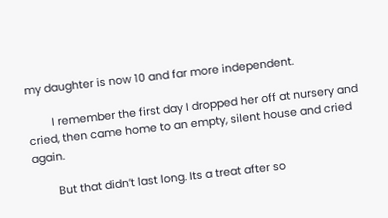my daughter is now 10 and far more independent.

        I remember the first day I dropped her off at nursery and cried, then came home to an empty, silent house and cried again.

        But that didn’t last long. Its a treat after so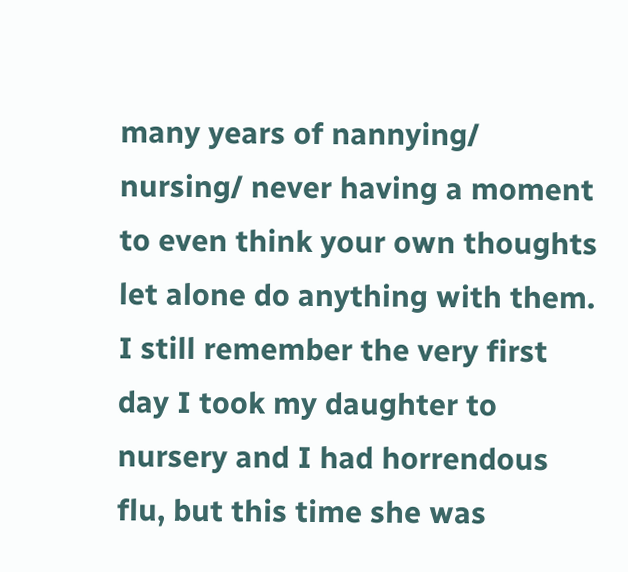many years of nannying/ nursing/ never having a moment to even think your own thoughts let alone do anything with them. I still remember the very first day I took my daughter to nursery and I had horrendous flu, but this time she was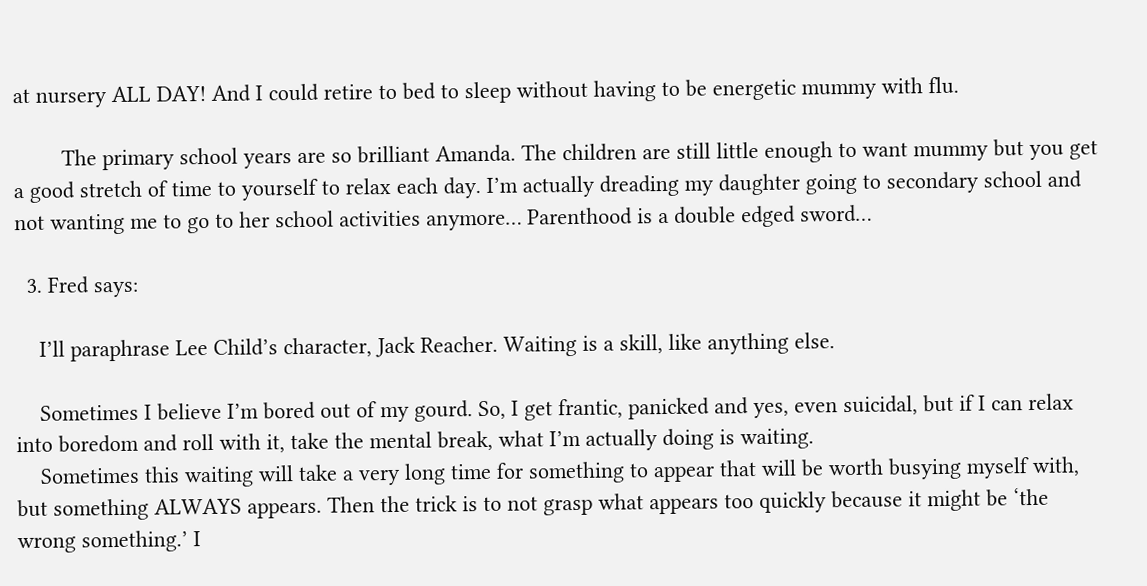at nursery ALL DAY! And I could retire to bed to sleep without having to be energetic mummy with flu.

        The primary school years are so brilliant Amanda. The children are still little enough to want mummy but you get a good stretch of time to yourself to relax each day. I’m actually dreading my daughter going to secondary school and not wanting me to go to her school activities anymore… Parenthood is a double edged sword…

  3. Fred says:

    I’ll paraphrase Lee Child’s character, Jack Reacher. Waiting is a skill, like anything else.

    Sometimes I believe I’m bored out of my gourd. So, I get frantic, panicked and yes, even suicidal, but if I can relax into boredom and roll with it, take the mental break, what I’m actually doing is waiting.
    Sometimes this waiting will take a very long time for something to appear that will be worth busying myself with, but something ALWAYS appears. Then the trick is to not grasp what appears too quickly because it might be ‘the wrong something.’ I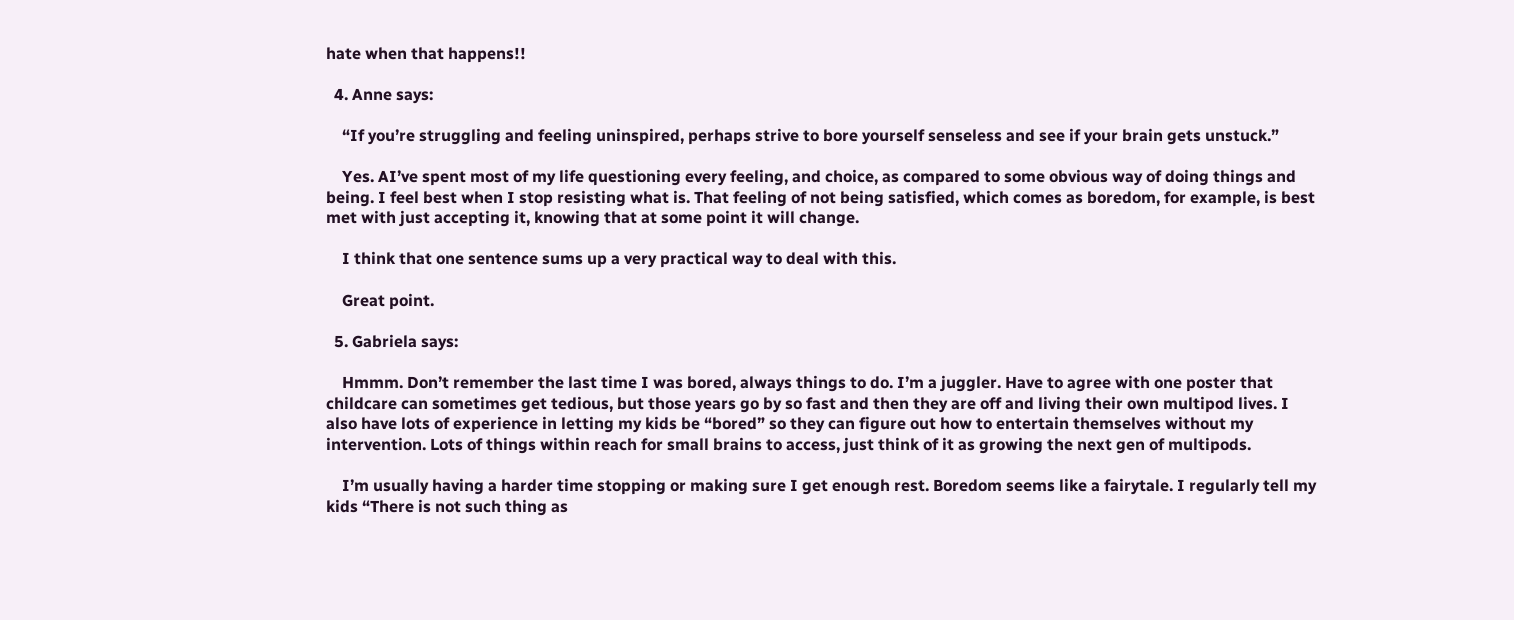hate when that happens!!

  4. Anne says:

    “If you’re struggling and feeling uninspired, perhaps strive to bore yourself senseless and see if your brain gets unstuck.”

    Yes. AI’ve spent most of my life questioning every feeling, and choice, as compared to some obvious way of doing things and being. I feel best when I stop resisting what is. That feeling of not being satisfied, which comes as boredom, for example, is best met with just accepting it, knowing that at some point it will change.

    I think that one sentence sums up a very practical way to deal with this.

    Great point.

  5. Gabriela says:

    Hmmm. Don’t remember the last time I was bored, always things to do. I’m a juggler. Have to agree with one poster that childcare can sometimes get tedious, but those years go by so fast and then they are off and living their own multipod lives. I also have lots of experience in letting my kids be “bored” so they can figure out how to entertain themselves without my intervention. Lots of things within reach for small brains to access, just think of it as growing the next gen of multipods.

    I’m usually having a harder time stopping or making sure I get enough rest. Boredom seems like a fairytale. I regularly tell my kids “There is not such thing as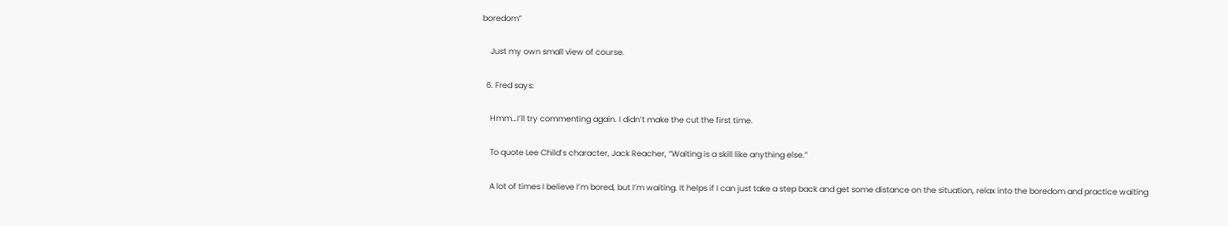boredom”

    Just my own small view of course.

  6. Fred says:

    Hmm…I’ll try commenting again. I didn’t make the cut the first time.

    To quote Lee Child’s character, Jack Reacher, “Waiting is a skill like anything else.”

    A lot of times I believe I’m bored, but I’m waiting. It helps if I can just take a step back and get some distance on the situation, relax into the boredom and practice waiting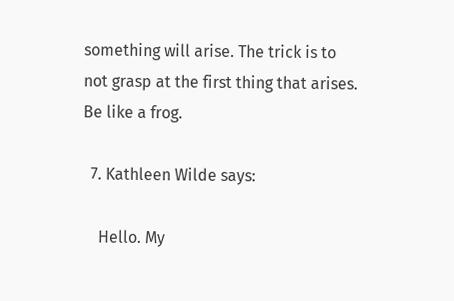something will arise. The trick is to not grasp at the first thing that arises. Be like a frog.

  7. Kathleen Wilde says:

    Hello. My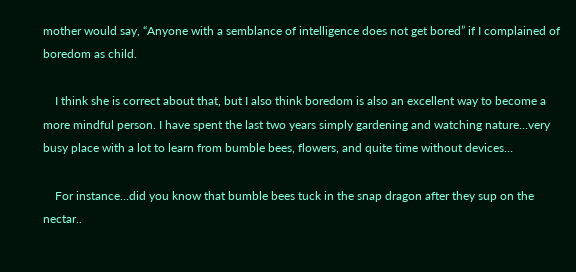mother would say, “Anyone with a semblance of intelligence does not get bored” if I complained of boredom as child.

    I think she is correct about that, but I also think boredom is also an excellent way to become a more mindful person. I have spent the last two years simply gardening and watching nature…very busy place with a lot to learn from bumble bees, flowers, and quite time without devices…

    For instance…did you know that bumble bees tuck in the snap dragon after they sup on the nectar..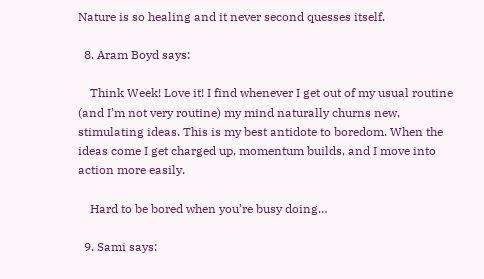Nature is so healing and it never second quesses itself.

  8. Aram Boyd says:

    Think Week! Love it! I find whenever I get out of my usual routine (and I’m not very routine) my mind naturally churns new, stimulating ideas. This is my best antidote to boredom. When the ideas come I get charged up, momentum builds, and I move into action more easily.

    Hard to be bored when you’re busy doing…

  9. Sami says: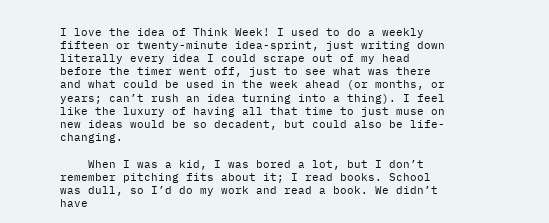I love the idea of Think Week! I used to do a weekly fifteen or twenty-minute idea-sprint, just writing down literally every idea I could scrape out of my head before the timer went off, just to see what was there and what could be used in the week ahead (or months, or years; can’t rush an idea turning into a thing). I feel like the luxury of having all that time to just muse on new ideas would be so decadent, but could also be life-changing.

    When I was a kid, I was bored a lot, but I don’t remember pitching fits about it; I read books. School was dull, so I’d do my work and read a book. We didn’t have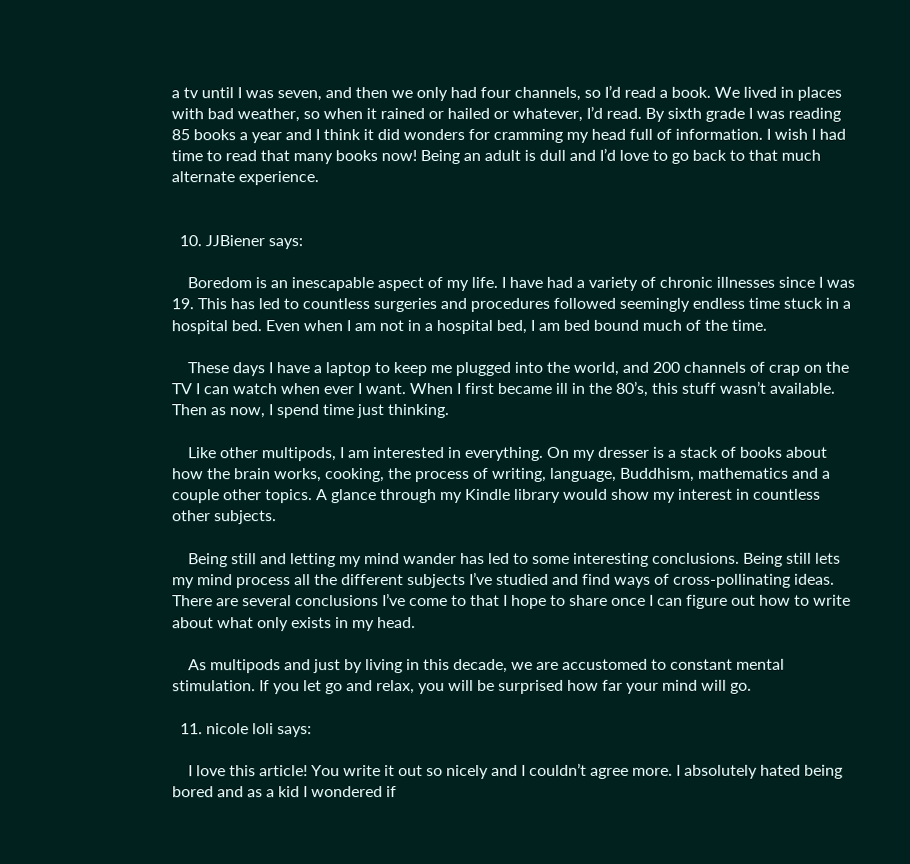a tv until I was seven, and then we only had four channels, so I’d read a book. We lived in places with bad weather, so when it rained or hailed or whatever, I’d read. By sixth grade I was reading 85 books a year and I think it did wonders for cramming my head full of information. I wish I had time to read that many books now! Being an adult is dull and I’d love to go back to that much alternate experience.


  10. JJBiener says:

    Boredom is an inescapable aspect of my life. I have had a variety of chronic illnesses since I was 19. This has led to countless surgeries and procedures followed seemingly endless time stuck in a hospital bed. Even when I am not in a hospital bed, I am bed bound much of the time.

    These days I have a laptop to keep me plugged into the world, and 200 channels of crap on the TV I can watch when ever I want. When I first became ill in the 80’s, this stuff wasn’t available. Then as now, I spend time just thinking.

    Like other multipods, I am interested in everything. On my dresser is a stack of books about how the brain works, cooking, the process of writing, language, Buddhism, mathematics and a couple other topics. A glance through my Kindle library would show my interest in countless other subjects.

    Being still and letting my mind wander has led to some interesting conclusions. Being still lets my mind process all the different subjects I’ve studied and find ways of cross-pollinating ideas. There are several conclusions I’ve come to that I hope to share once I can figure out how to write about what only exists in my head.

    As multipods and just by living in this decade, we are accustomed to constant mental stimulation. If you let go and relax, you will be surprised how far your mind will go.

  11. nicole loli says:

    I love this article! You write it out so nicely and I couldn’t agree more. I absolutely hated being bored and as a kid I wondered if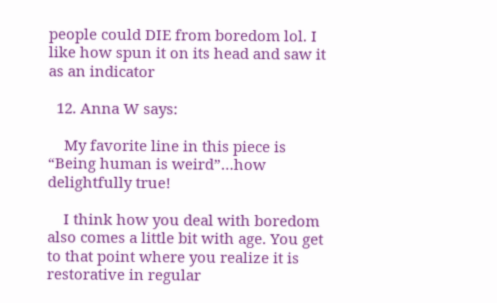people could DIE from boredom lol. I like how spun it on its head and saw it as an indicator

  12. Anna W says:

    My favorite line in this piece is “Being human is weird”…how delightfully true!

    I think how you deal with boredom also comes a little bit with age. You get to that point where you realize it is restorative in regular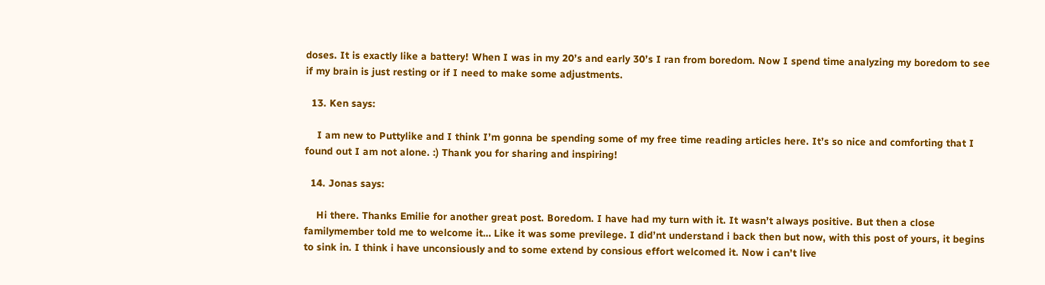doses. It is exactly like a battery! When I was in my 20’s and early 30’s I ran from boredom. Now I spend time analyzing my boredom to see if my brain is just resting or if I need to make some adjustments.

  13. Ken says:

    I am new to Puttylike and I think I’m gonna be spending some of my free time reading articles here. It’s so nice and comforting that I found out I am not alone. :) Thank you for sharing and inspiring!

  14. Jonas says:

    Hi there. Thanks Emilie for another great post. Boredom. I have had my turn with it. It wasn’t always positive. But then a close familymember told me to welcome it… Like it was some previlege. I did’nt understand i back then but now, with this post of yours, it begins to sink in. I think i have unconsiously and to some extend by consious effort welcomed it. Now i can’t live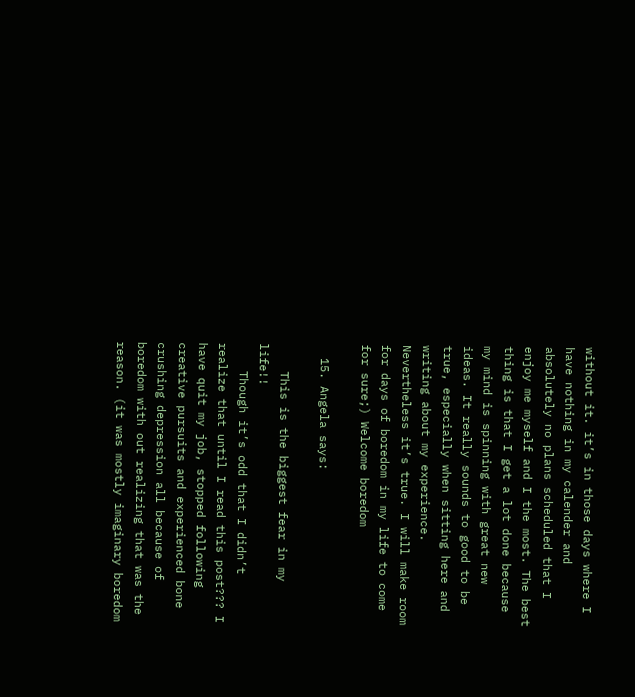without it. it’s in those days where I have nothing in my calender and absolutely no plans scheduled that I enjoy me myself and I the most. The best thing is that I get a lot done because my mind is spinning with great new ideas. It really sounds to good to be true, especially when sitting here and writing about my experience. Nevertheless it’s true. I will make room for days of boredom in my life to come for sure;) Welcome boredom

  15. Angela says:

    This is the biggest fear in my life!!
    Though it’s odd that I didn’t realize that until I read this post??? I have quit my job, stopped following creative pursuits and experienced bone crushing depression all because of boredom with out realizing that was the reason. (it was mostly imaginary boredom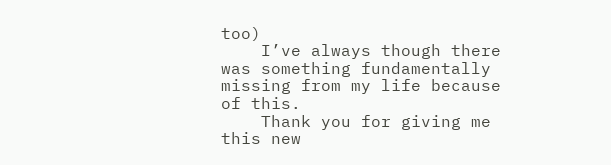too)
    I’ve always though there was something fundamentally missing from my life because of this.
    Thank you for giving me this new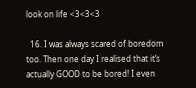look on life <3<3<3

  16. I was always scared of boredom too. Then one day I realised that it’s actually GOOD to be bored! I even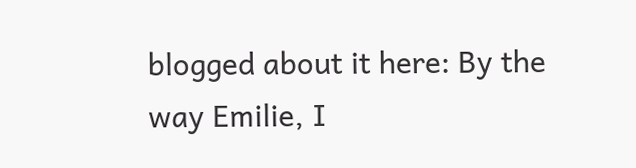blogged about it here: By the way Emilie, I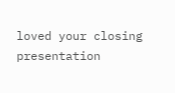loved your closing presentation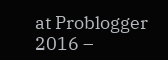at Problogger 2016 –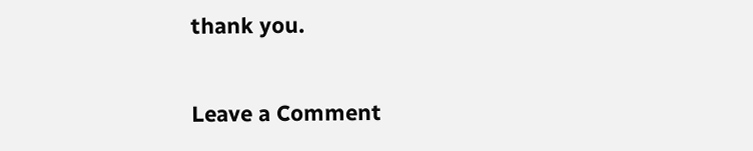thank you.

Leave a Comment